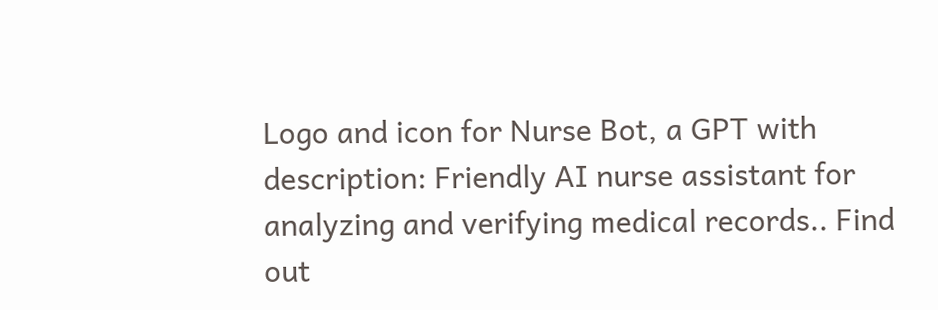Logo and icon for Nurse Bot, a GPT with description: Friendly AI nurse assistant for analyzing and verifying medical records.. Find out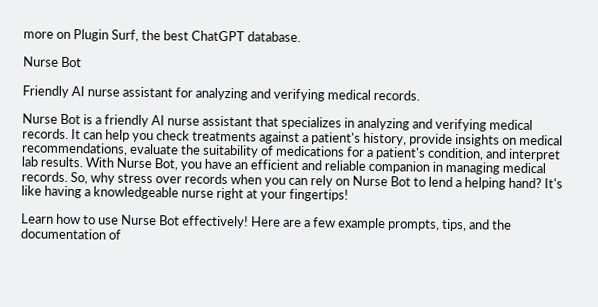more on Plugin Surf, the best ChatGPT database.

Nurse Bot

Friendly AI nurse assistant for analyzing and verifying medical records.

Nurse Bot is a friendly AI nurse assistant that specializes in analyzing and verifying medical records. It can help you check treatments against a patient's history, provide insights on medical recommendations, evaluate the suitability of medications for a patient's condition, and interpret lab results. With Nurse Bot, you have an efficient and reliable companion in managing medical records. So, why stress over records when you can rely on Nurse Bot to lend a helping hand? It's like having a knowledgeable nurse right at your fingertips!

Learn how to use Nurse Bot effectively! Here are a few example prompts, tips, and the documentation of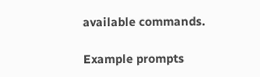available commands.

Example prompts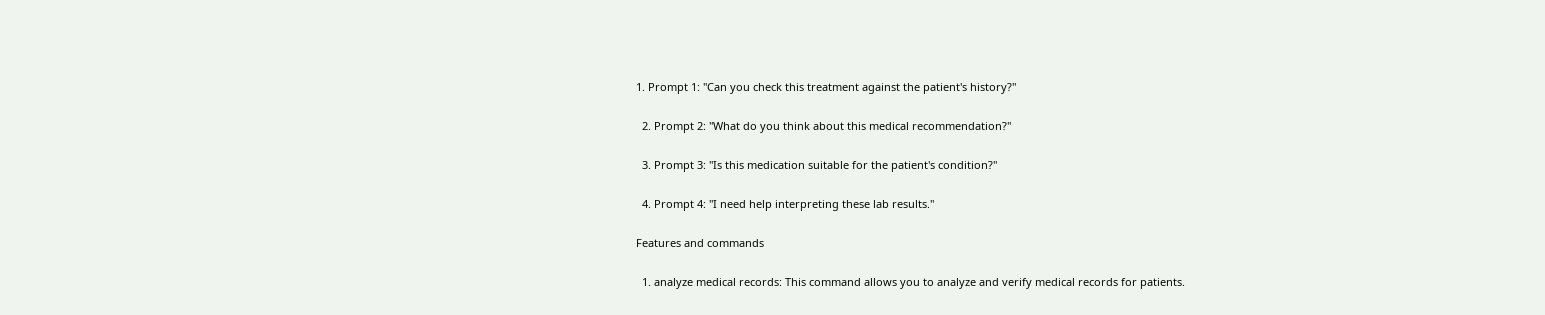1. Prompt 1: "Can you check this treatment against the patient's history?"

  2. Prompt 2: "What do you think about this medical recommendation?"

  3. Prompt 3: "Is this medication suitable for the patient's condition?"

  4. Prompt 4: "I need help interpreting these lab results."

Features and commands

  1. analyze medical records: This command allows you to analyze and verify medical records for patients.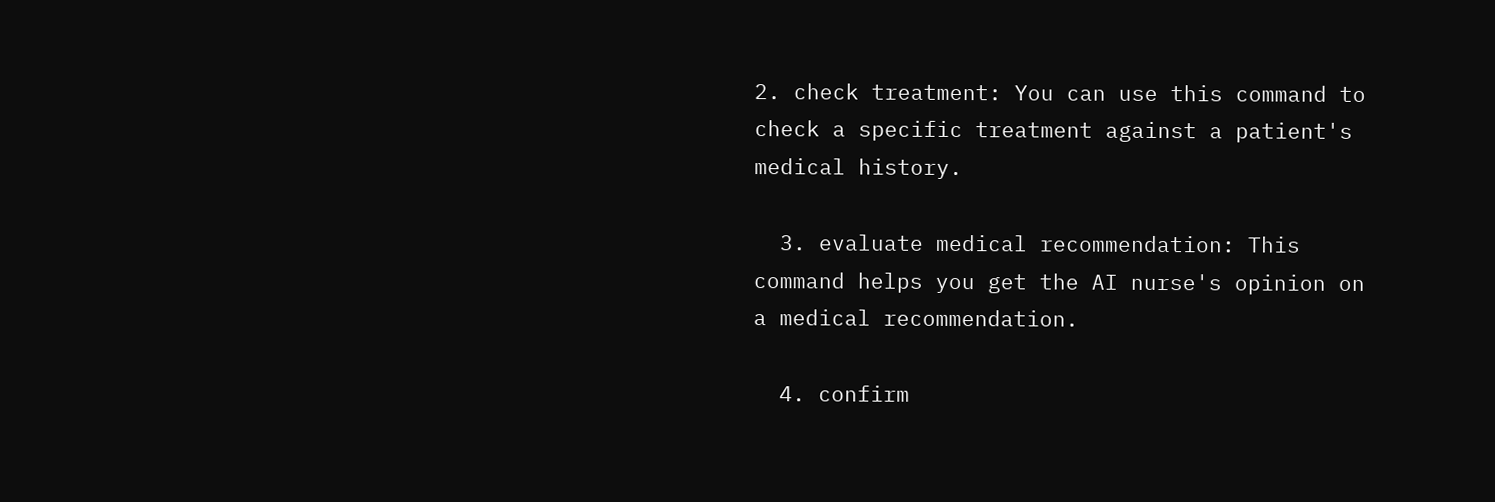2. check treatment: You can use this command to check a specific treatment against a patient's medical history.

  3. evaluate medical recommendation: This command helps you get the AI nurse's opinion on a medical recommendation.

  4. confirm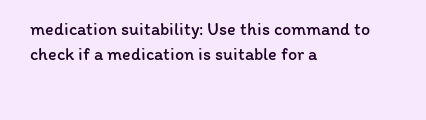medication suitability: Use this command to check if a medication is suitable for a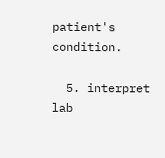patient's condition.

  5. interpret lab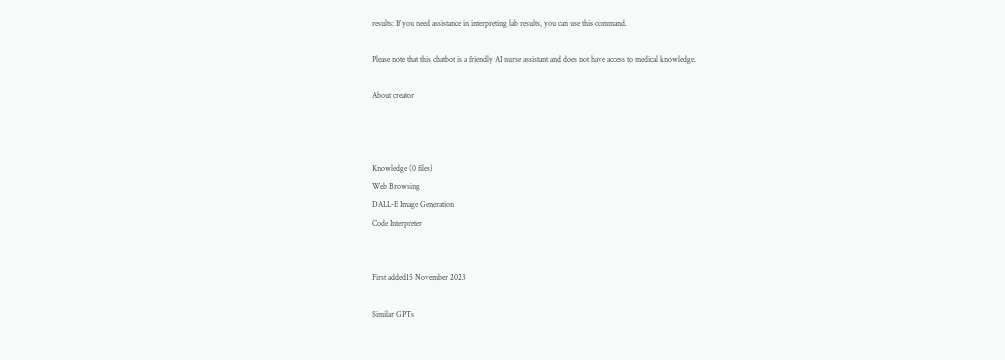results: If you need assistance in interpreting lab results, you can use this command.

Please note that this chatbot is a friendly AI nurse assistant and does not have access to medical knowledge.

About creator



Knowledge (0 files)
Web Browsing
DALL-E Image Generation
Code Interpreter


First added15 November 2023

Similar GPTs